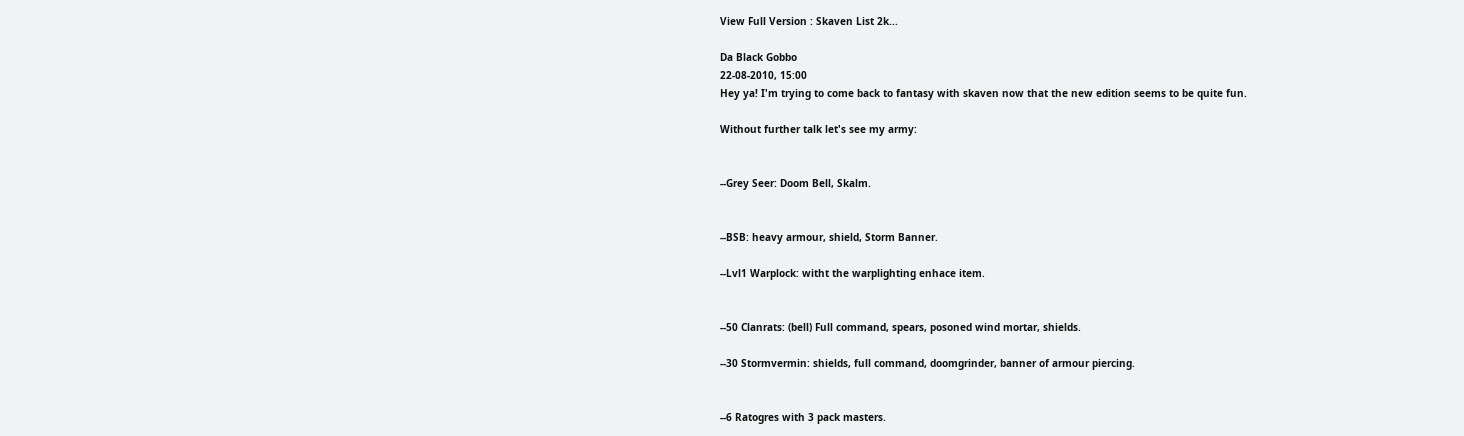View Full Version : Skaven List 2k...

Da Black Gobbo
22-08-2010, 15:00
Hey ya! I'm trying to come back to fantasy with skaven now that the new edition seems to be quite fun.

Without further talk let's see my army:


--Grey Seer: Doom Bell, Skalm.


--BSB: heavy armour, shield, Storm Banner.

--Lvl1 Warplock: witht the warplighting enhace item.


--50 Clanrats: (bell) Full command, spears, posoned wind mortar, shields.

--30 Stormvermin: shields, full command, doomgrinder, banner of armour piercing.


--6 Ratogres with 3 pack masters.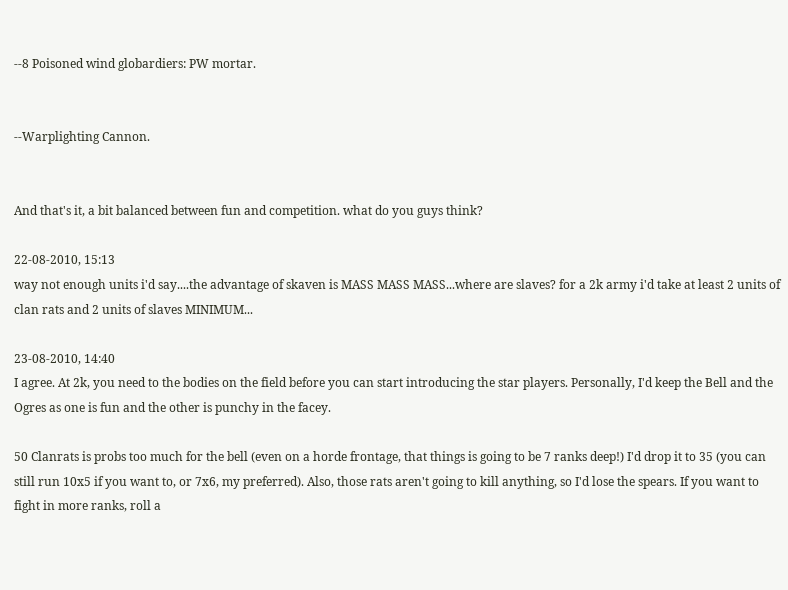--8 Poisoned wind globardiers: PW mortar.


--Warplighting Cannon.


And that's it, a bit balanced between fun and competition. what do you guys think?

22-08-2010, 15:13
way not enough units i'd say....the advantage of skaven is MASS MASS MASS...where are slaves? for a 2k army i'd take at least 2 units of clan rats and 2 units of slaves MINIMUM...

23-08-2010, 14:40
I agree. At 2k, you need to the bodies on the field before you can start introducing the star players. Personally, I'd keep the Bell and the Ogres as one is fun and the other is punchy in the facey.

50 Clanrats is probs too much for the bell (even on a horde frontage, that things is going to be 7 ranks deep!) I'd drop it to 35 (you can still run 10x5 if you want to, or 7x6, my preferred). Also, those rats aren't going to kill anything, so I'd lose the spears. If you want to fight in more ranks, roll a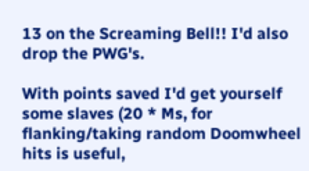13 on the Screaming Bell!! I'd also drop the PWG's.

With points saved I'd get yourself some slaves (20 * Ms, for flanking/taking random Doomwheel hits is useful,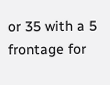or 35 with a 5 frontage for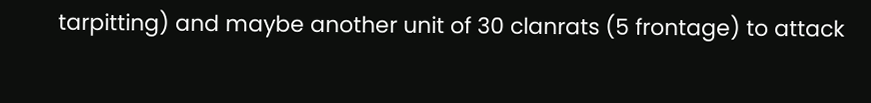tarpitting) and maybe another unit of 30 clanrats (5 frontage) to attack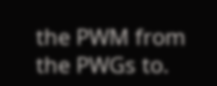the PWM from the PWGs to.